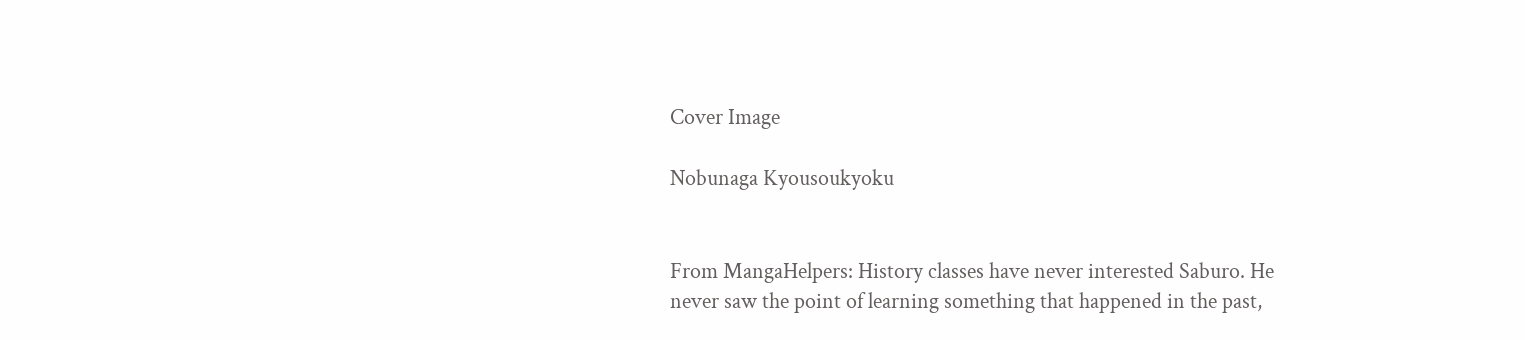Cover Image

Nobunaga Kyousoukyoku


From MangaHelpers: History classes have never interested Saburo. He never saw the point of learning something that happened in the past,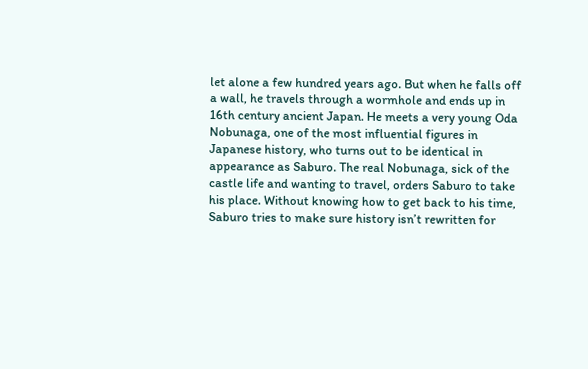let alone a few hundred years ago. But when he falls off a wall, he travels through a wormhole and ends up in 16th century ancient Japan. He meets a very young Oda Nobunaga, one of the most influential figures in Japanese history, who turns out to be identical in appearance as Saburo. The real Nobunaga, sick of the castle life and wanting to travel, orders Saburo to take his place. Without knowing how to get back to his time, Saburo tries to make sure history isn’t rewritten for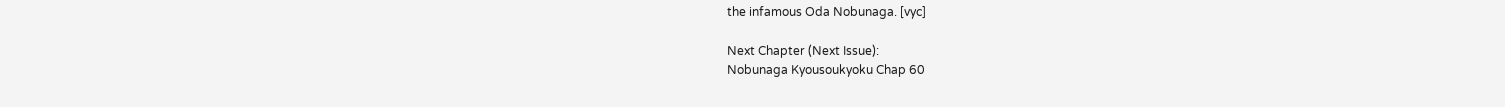the infamous Oda Nobunaga. [vyc]

Next Chapter (Next Issue):
Nobunaga Kyousoukyoku Chap 60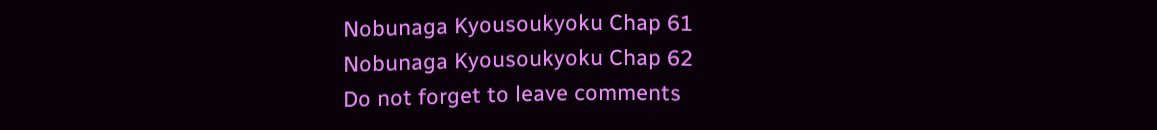Nobunaga Kyousoukyoku Chap 61
Nobunaga Kyousoukyoku Chap 62
Do not forget to leave comments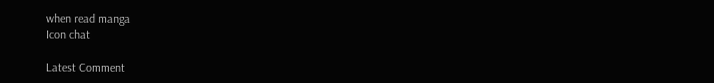when read manga
Icon chat

Latest Comment